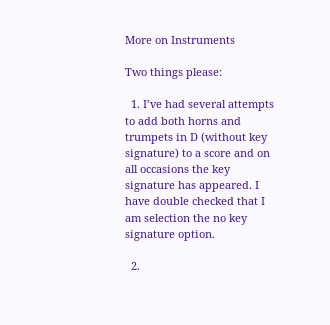More on Instruments

Two things please:

  1. I’ve had several attempts to add both horns and trumpets in D (without key signature) to a score and on all occasions the key signature has appeared. I have double checked that I am selection the no key signature option.

  2.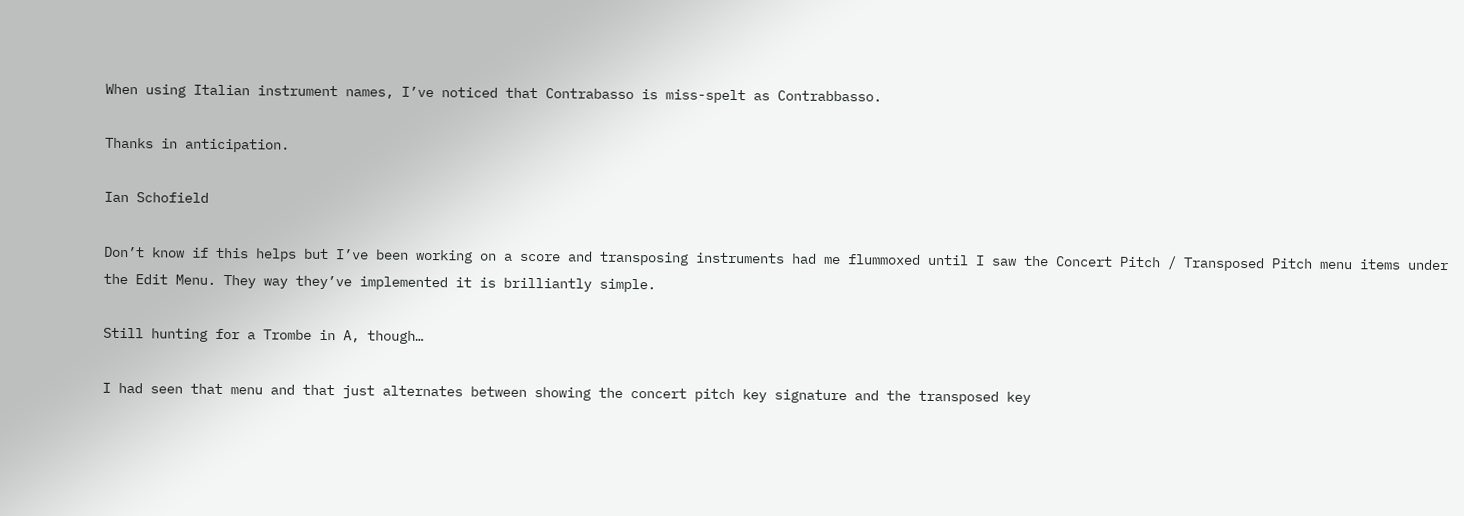When using Italian instrument names, I’ve noticed that Contrabasso is miss-spelt as Contrabbasso.

Thanks in anticipation.

Ian Schofield

Don’t know if this helps but I’ve been working on a score and transposing instruments had me flummoxed until I saw the Concert Pitch / Transposed Pitch menu items under the Edit Menu. They way they’ve implemented it is brilliantly simple.

Still hunting for a Trombe in A, though…

I had seen that menu and that just alternates between showing the concert pitch key signature and the transposed key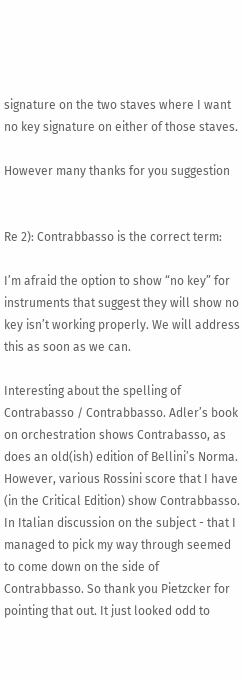signature on the two staves where I want no key signature on either of those staves.

However many thanks for you suggestion


Re 2): Contrabbasso is the correct term:

I’m afraid the option to show “no key” for instruments that suggest they will show no key isn’t working properly. We will address this as soon as we can.

Interesting about the spelling of Contrabasso / Contrabbasso. Adler’s book on orchestration shows Contrabasso, as does an old(ish) edition of Bellini’s Norma. However, various Rossini score that I have (in the Critical Edition) show Contrabbasso. In Italian discussion on the subject - that I managed to pick my way through seemed to come down on the side of Contrabbasso. So thank you Pietzcker for pointing that out. It just looked odd to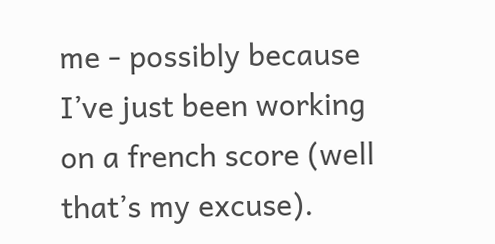me - possibly because I’ve just been working on a french score (well that’s my excuse).